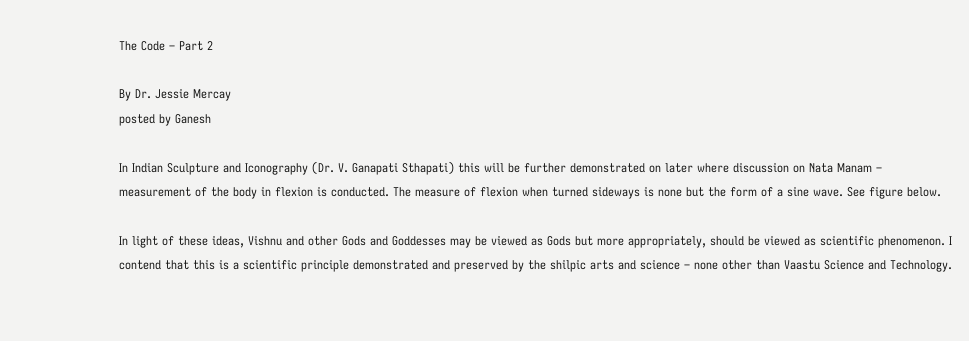The Code – Part 2

By Dr. Jessie Mercay
posted by Ganesh

In Indian Sculpture and Iconography (Dr. V. Ganapati Sthapati) this will be further demonstrated on later where discussion on Nata Manam – measurement of the body in flexion is conducted. The measure of flexion when turned sideways is none but the form of a sine wave. See figure below.

In light of these ideas, Vishnu and other Gods and Goddesses may be viewed as Gods but more appropriately, should be viewed as scientific phenomenon. I contend that this is a scientific principle demonstrated and preserved by the shilpic arts and science – none other than Vaastu Science and Technology.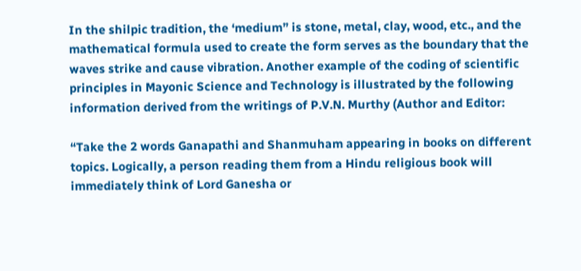In the shilpic tradition, the ‘medium” is stone, metal, clay, wood, etc., and the mathematical formula used to create the form serves as the boundary that the waves strike and cause vibration. Another example of the coding of scientific principles in Mayonic Science and Technology is illustrated by the following information derived from the writings of P.V.N. Murthy (Author and Editor:

“Take the 2 words Ganapathi and Shanmuham appearing in books on different topics. Logically, a person reading them from a Hindu religious book will immediately think of Lord Ganesha or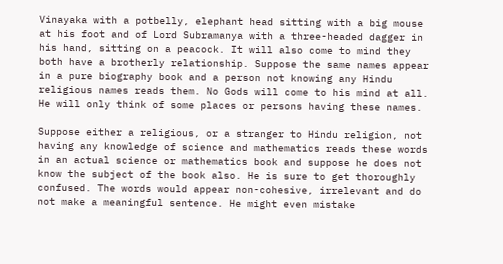Vinayaka with a potbelly, elephant head sitting with a big mouse at his foot and of Lord Subramanya with a three-headed dagger in his hand, sitting on a peacock. It will also come to mind they both have a brotherly relationship. Suppose the same names appear in a pure biography book and a person not knowing any Hindu religious names reads them. No Gods will come to his mind at all. He will only think of some places or persons having these names.

Suppose either a religious, or a stranger to Hindu religion, not having any knowledge of science and mathematics reads these words in an actual science or mathematics book and suppose he does not know the subject of the book also. He is sure to get thoroughly confused. The words would appear non-cohesive, irrelevant and do not make a meaningful sentence. He might even mistake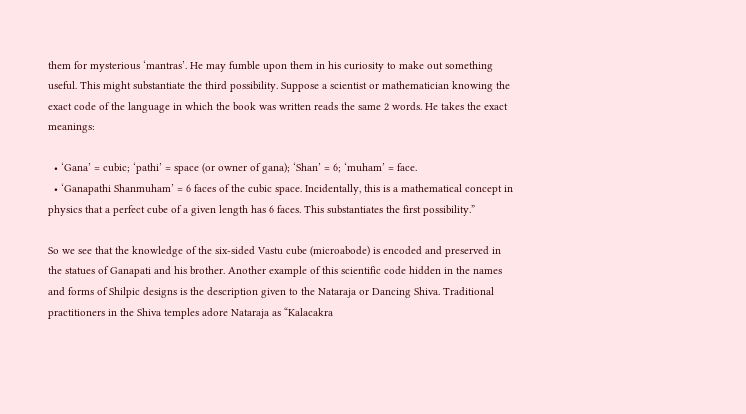them for mysterious ‘mantras’. He may fumble upon them in his curiosity to make out something useful. This might substantiate the third possibility. Suppose a scientist or mathematician knowing the exact code of the language in which the book was written reads the same 2 words. He takes the exact meanings:

  • ‘Gana’ = cubic; ‘pathi’ = space (or owner of gana); ‘Shan’ = 6; ‘muham’ = face.
  • ‘Ganapathi Shanmuham’ = 6 faces of the cubic space. Incidentally, this is a mathematical concept in physics that a perfect cube of a given length has 6 faces. This substantiates the first possibility.”

So we see that the knowledge of the six-sided Vastu cube (microabode) is encoded and preserved in the statues of Ganapati and his brother. Another example of this scientific code hidden in the names and forms of Shilpic designs is the description given to the Nataraja or Dancing Shiva. Traditional practitioners in the Shiva temples adore Nataraja as “Kalacakra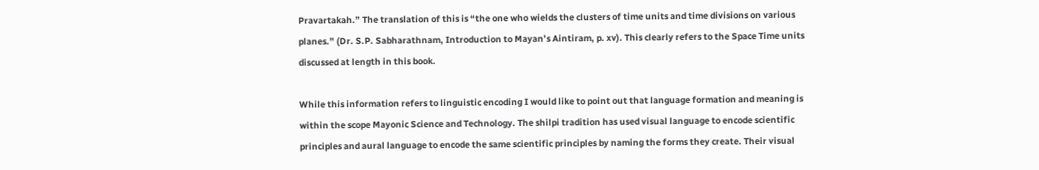Pravartakah.” The translation of this is “the one who wields the clusters of time units and time divisions on various planes.” (Dr. S.P. Sabharathnam, Introduction to Mayan’s Aintiram, p. xv). This clearly refers to the Space Time units discussed at length in this book.

While this information refers to linguistic encoding I would like to point out that language formation and meaning is within the scope Mayonic Science and Technology. The shilpi tradition has used visual language to encode scientific principles and aural language to encode the same scientific principles by naming the forms they create. Their visual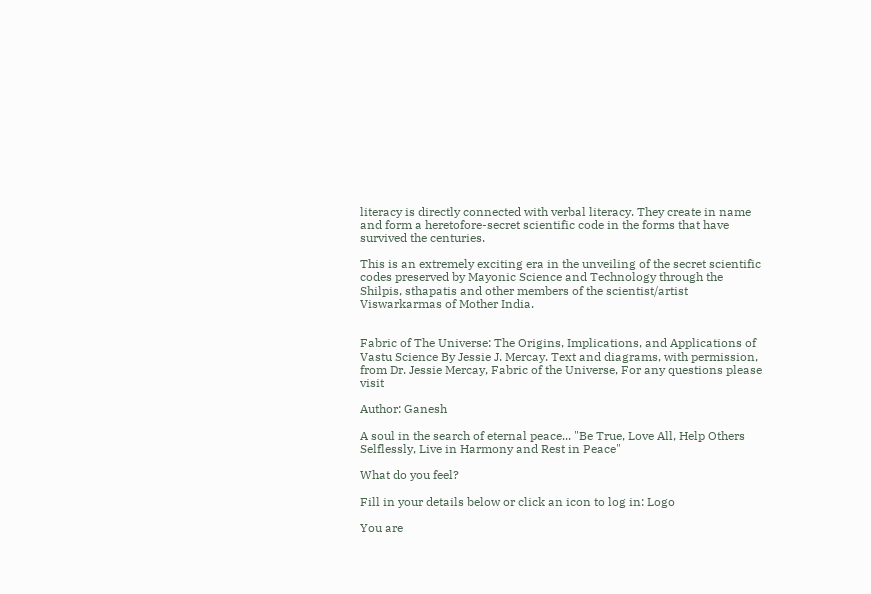literacy is directly connected with verbal literacy. They create in name and form a heretofore-secret scientific code in the forms that have survived the centuries.

This is an extremely exciting era in the unveiling of the secret scientific codes preserved by Mayonic Science and Technology through the Shilpis, sthapatis and other members of the scientist/artist Viswarkarmas of Mother India.


Fabric of The Universe: The Origins, Implications, and Applications of Vastu Science By Jessie J. Mercay. Text and diagrams, with permission, from Dr. Jessie Mercay, Fabric of the Universe, For any questions please visit

Author: Ganesh

A soul in the search of eternal peace... "Be True, Love All, Help Others Selflessly, Live in Harmony and Rest in Peace"

What do you feel?

Fill in your details below or click an icon to log in: Logo

You are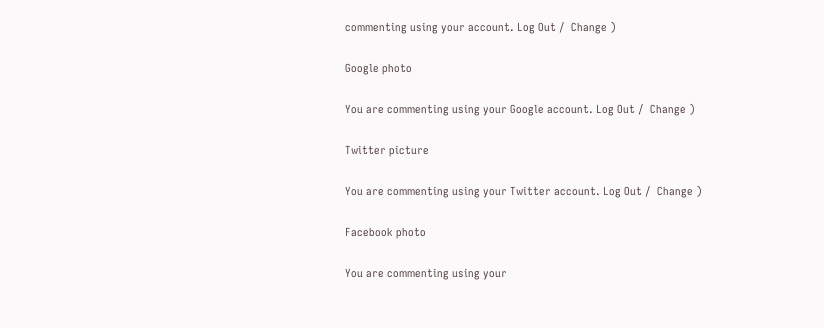commenting using your account. Log Out /  Change )

Google photo

You are commenting using your Google account. Log Out /  Change )

Twitter picture

You are commenting using your Twitter account. Log Out /  Change )

Facebook photo

You are commenting using your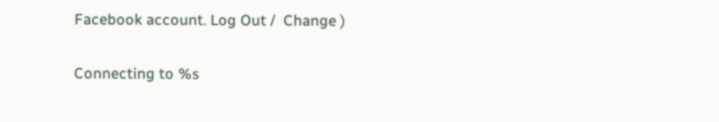Facebook account. Log Out /  Change )

Connecting to %s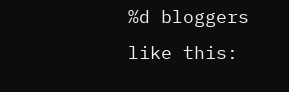%d bloggers like this: